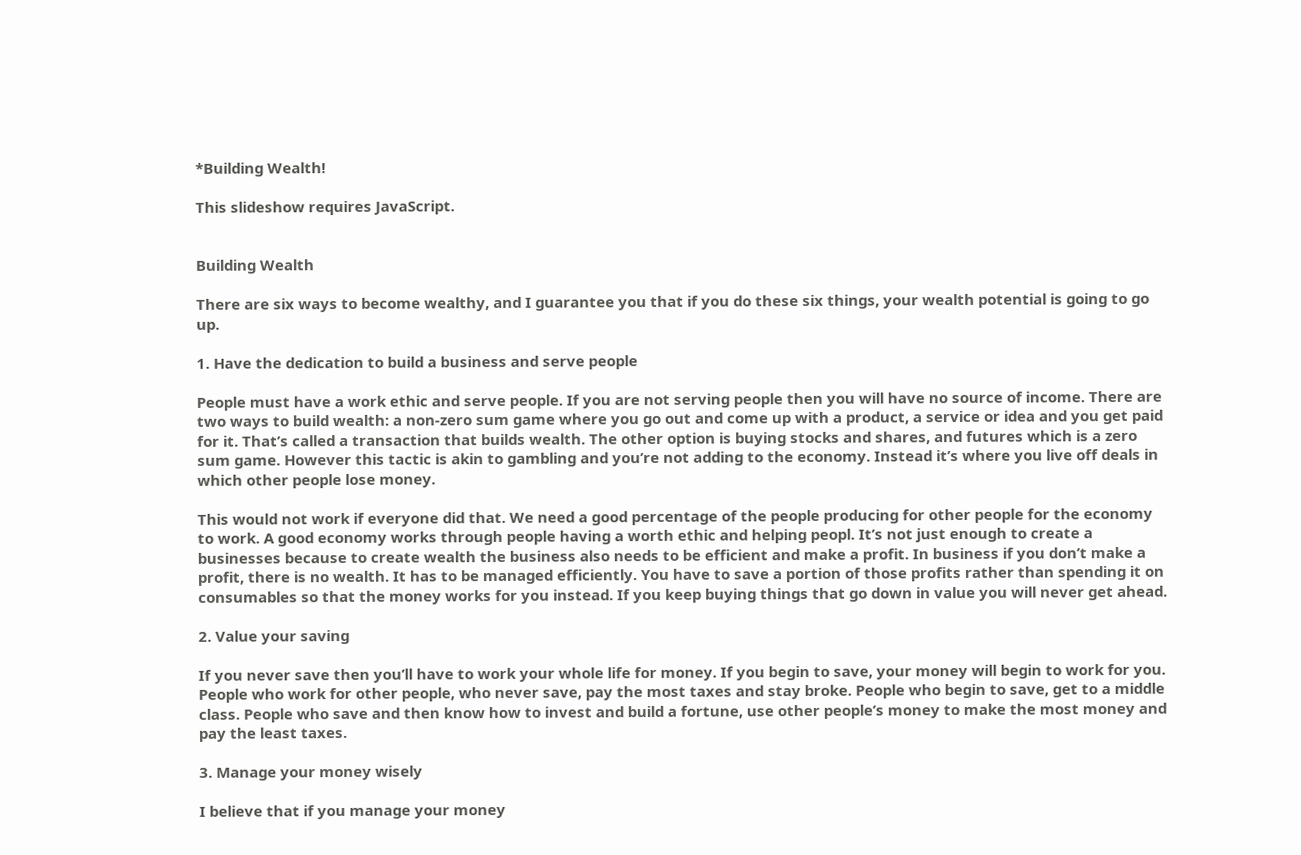*Building Wealth!

This slideshow requires JavaScript.


Building Wealth

There are six ways to become wealthy, and I guarantee you that if you do these six things, your wealth potential is going to go up.

1. Have the dedication to build a business and serve people

People must have a work ethic and serve people. If you are not serving people then you will have no source of income. There are two ways to build wealth: a non-zero sum game where you go out and come up with a product, a service or idea and you get paid for it. That’s called a transaction that builds wealth. The other option is buying stocks and shares, and futures which is a zero sum game. However this tactic is akin to gambling and you’re not adding to the economy. Instead it’s where you live off deals in which other people lose money.

This would not work if everyone did that. We need a good percentage of the people producing for other people for the economy to work. A good economy works through people having a worth ethic and helping peopl. It’s not just enough to create a businesses because to create wealth the business also needs to be efficient and make a profit. In business if you don’t make a profit, there is no wealth. It has to be managed efficiently. You have to save a portion of those profits rather than spending it on consumables so that the money works for you instead. If you keep buying things that go down in value you will never get ahead.

2. Value your saving

If you never save then you’ll have to work your whole life for money. If you begin to save, your money will begin to work for you. People who work for other people, who never save, pay the most taxes and stay broke. People who begin to save, get to a middle class. People who save and then know how to invest and build a fortune, use other people’s money to make the most money and pay the least taxes.

3. Manage your money wisely

I believe that if you manage your money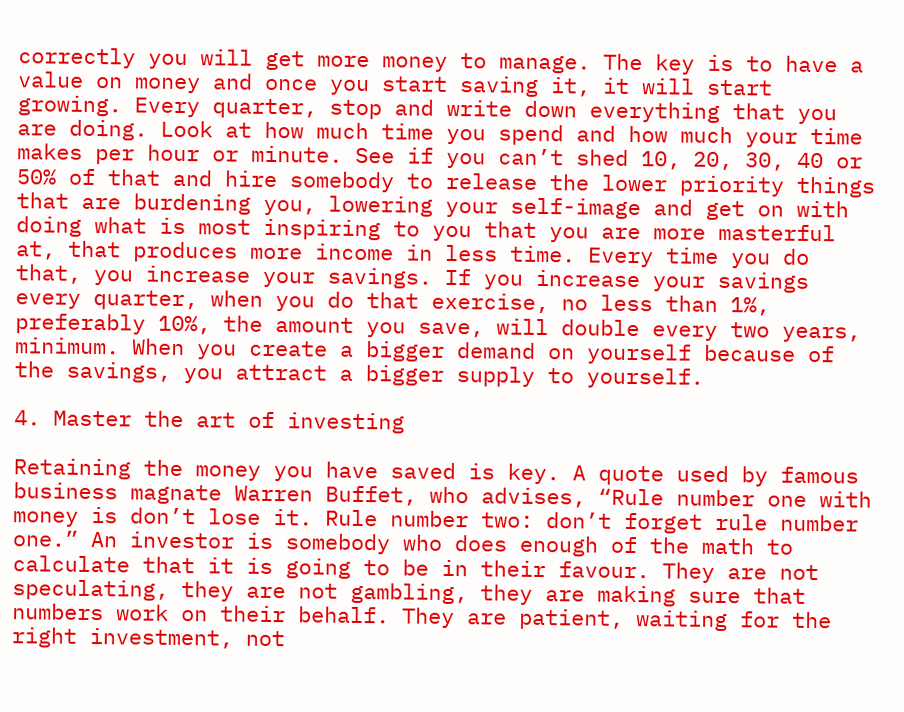correctly you will get more money to manage. The key is to have a value on money and once you start saving it, it will start growing. Every quarter, stop and write down everything that you are doing. Look at how much time you spend and how much your time makes per hour or minute. See if you can’t shed 10, 20, 30, 40 or 50% of that and hire somebody to release the lower priority things that are burdening you, lowering your self-image and get on with doing what is most inspiring to you that you are more masterful at, that produces more income in less time. Every time you do that, you increase your savings. If you increase your savings every quarter, when you do that exercise, no less than 1%, preferably 10%, the amount you save, will double every two years, minimum. When you create a bigger demand on yourself because of the savings, you attract a bigger supply to yourself.

4. Master the art of investing

Retaining the money you have saved is key. A quote used by famous business magnate Warren Buffet, who advises, “Rule number one with money is don’t lose it. Rule number two: don’t forget rule number one.” An investor is somebody who does enough of the math to calculate that it is going to be in their favour. They are not speculating, they are not gambling, they are making sure that numbers work on their behalf. They are patient, waiting for the right investment, not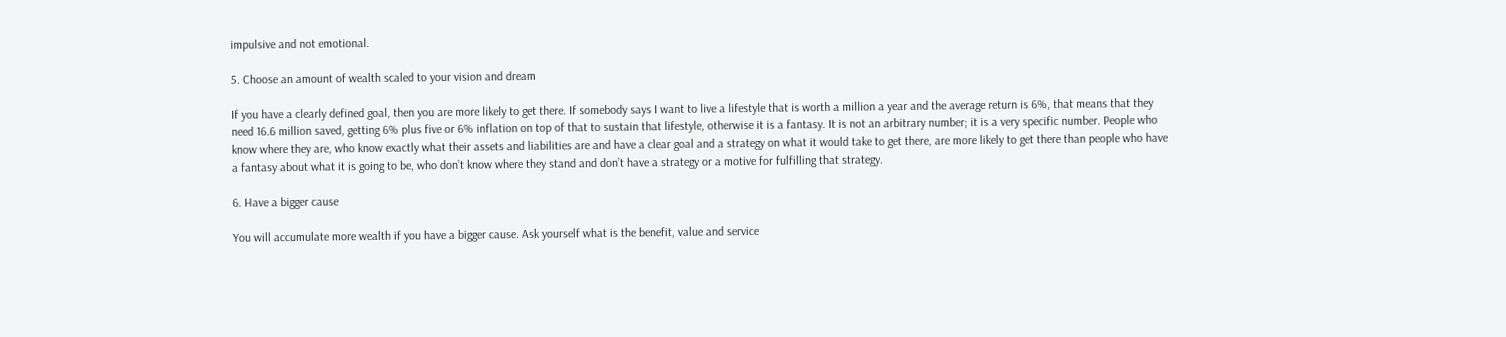impulsive and not emotional.

5. Choose an amount of wealth scaled to your vision and dream

If you have a clearly defined goal, then you are more likely to get there. If somebody says I want to live a lifestyle that is worth a million a year and the average return is 6%, that means that they need 16.6 million saved, getting 6% plus five or 6% inflation on top of that to sustain that lifestyle, otherwise it is a fantasy. It is not an arbitrary number; it is a very specific number. People who know where they are, who know exactly what their assets and liabilities are and have a clear goal and a strategy on what it would take to get there, are more likely to get there than people who have a fantasy about what it is going to be, who don’t know where they stand and don’t have a strategy or a motive for fulfilling that strategy.

6. Have a bigger cause

You will accumulate more wealth if you have a bigger cause. Ask yourself what is the benefit, value and service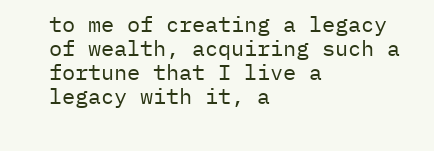to me of creating a legacy of wealth, acquiring such a fortune that I live a legacy with it, a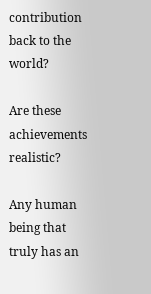contribution back to the world?

Are these achievements realistic?

Any human being that truly has an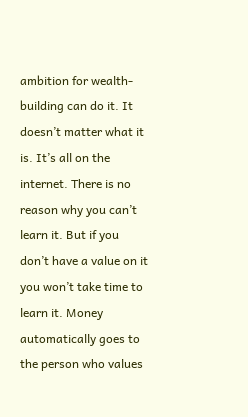ambition for wealth-building can do it. It doesn’t matter what it is. It’s all on the internet. There is no reason why you can’t learn it. But if you don’t have a value on it you won’t take time to learn it. Money automatically goes to the person who values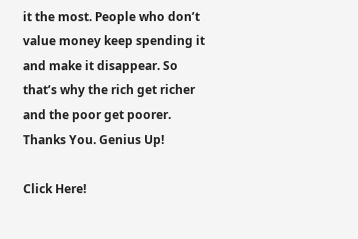it the most. People who don’t value money keep spending it and make it disappear. So that’s why the rich get richer and the poor get poorer.            Thanks You. Genius Up!

Click Here!